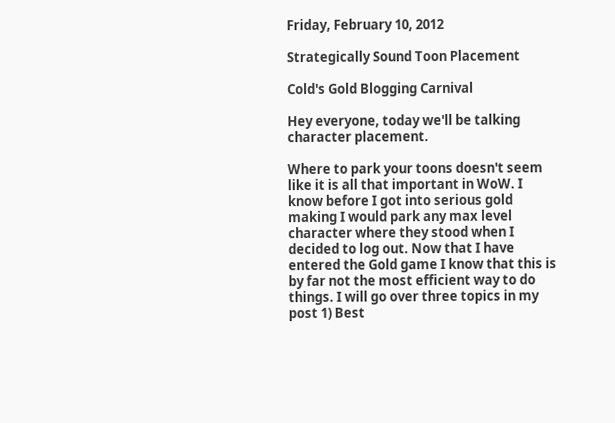Friday, February 10, 2012

Strategically Sound Toon Placement

Cold's Gold Blogging Carnival

Hey everyone, today we'll be talking character placement.

Where to park your toons doesn't seem like it is all that important in WoW. I know before I got into serious gold making I would park any max level character where they stood when I decided to log out. Now that I have entered the Gold game I know that this is by far not the most efficient way to do things. I will go over three topics in my post 1) Best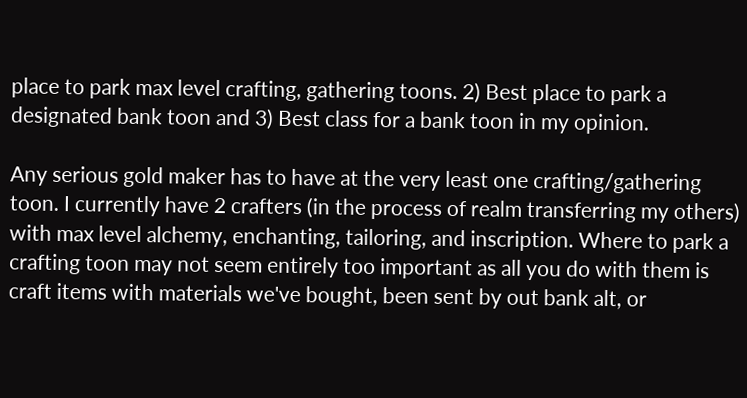place to park max level crafting, gathering toons. 2) Best place to park a designated bank toon and 3) Best class for a bank toon in my opinion.

Any serious gold maker has to have at the very least one crafting/gathering toon. I currently have 2 crafters (in the process of realm transferring my others) with max level alchemy, enchanting, tailoring, and inscription. Where to park a crafting toon may not seem entirely too important as all you do with them is craft items with materials we've bought, been sent by out bank alt, or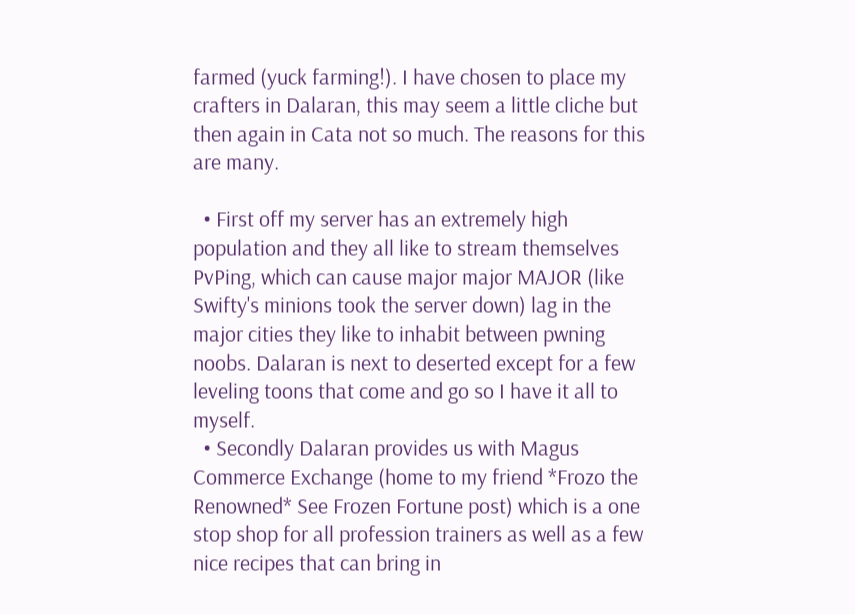farmed (yuck farming!). I have chosen to place my crafters in Dalaran, this may seem a little cliche but then again in Cata not so much. The reasons for this are many.

  • First off my server has an extremely high population and they all like to stream themselves PvPing, which can cause major major MAJOR (like Swifty's minions took the server down) lag in the major cities they like to inhabit between pwning noobs. Dalaran is next to deserted except for a few leveling toons that come and go so I have it all to myself.
  • Secondly Dalaran provides us with Magus Commerce Exchange (home to my friend *Frozo the Renowned* See Frozen Fortune post) which is a one stop shop for all profession trainers as well as a few nice recipes that can bring in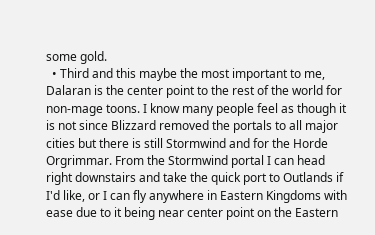some gold.
  • Third and this maybe the most important to me, Dalaran is the center point to the rest of the world for non-mage toons. I know many people feel as though it is not since Blizzard removed the portals to all major cities but there is still Stormwind and for the Horde Orgrimmar. From the Stormwind portal I can head right downstairs and take the quick port to Outlands if I'd like, or I can fly anywhere in Eastern Kingdoms with ease due to it being near center point on the Eastern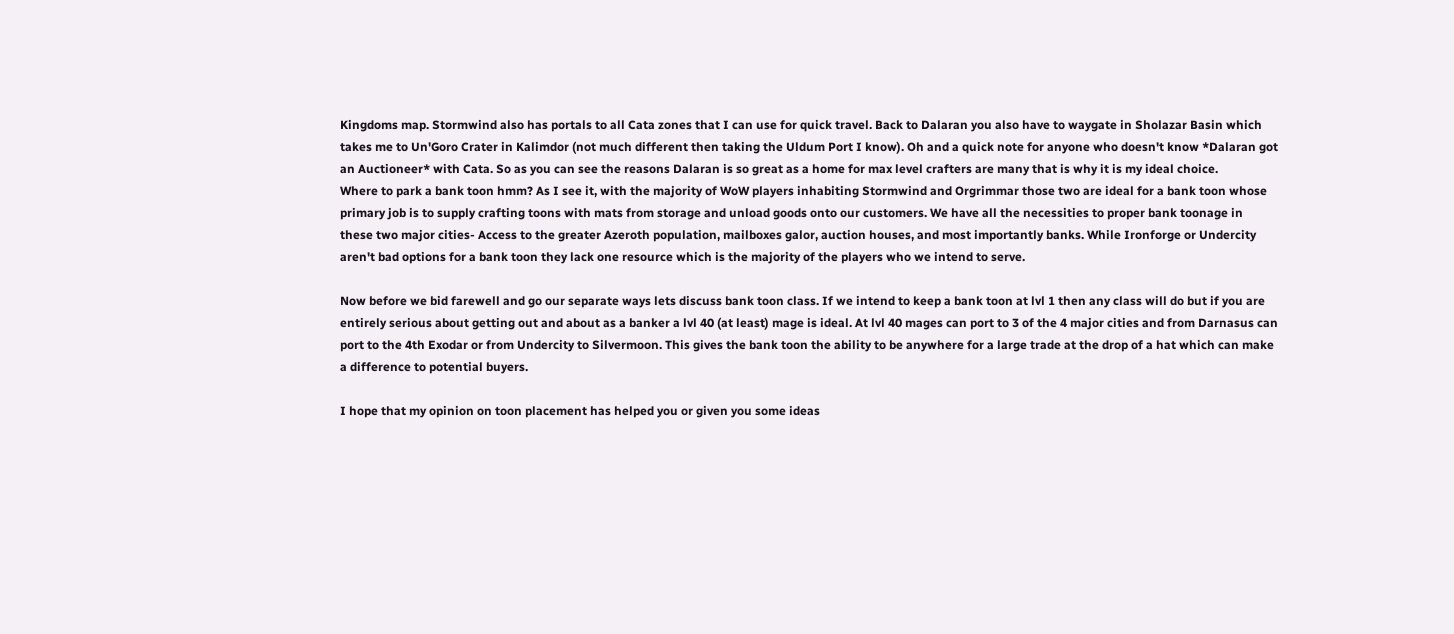Kingdoms map. Stormwind also has portals to all Cata zones that I can use for quick travel. Back to Dalaran you also have to waygate in Sholazar Basin which takes me to Un'Goro Crater in Kalimdor (not much different then taking the Uldum Port I know). Oh and a quick note for anyone who doesn't know *Dalaran got an Auctioneer* with Cata. So as you can see the reasons Dalaran is so great as a home for max level crafters are many that is why it is my ideal choice.
Where to park a bank toon hmm? As I see it, with the majority of WoW players inhabiting Stormwind and Orgrimmar those two are ideal for a bank toon whose primary job is to supply crafting toons with mats from storage and unload goods onto our customers. We have all the necessities to proper bank toonage in these two major cities- Access to the greater Azeroth population, mailboxes galor, auction houses, and most importantly banks. While Ironforge or Undercity aren't bad options for a bank toon they lack one resource which is the majority of the players who we intend to serve.

Now before we bid farewell and go our separate ways lets discuss bank toon class. If we intend to keep a bank toon at lvl 1 then any class will do but if you are entirely serious about getting out and about as a banker a lvl 40 (at least) mage is ideal. At lvl 40 mages can port to 3 of the 4 major cities and from Darnasus can port to the 4th Exodar or from Undercity to Silvermoon. This gives the bank toon the ability to be anywhere for a large trade at the drop of a hat which can make a difference to potential buyers.

I hope that my opinion on toon placement has helped you or given you some ideas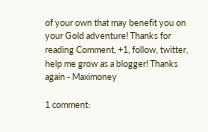of your own that may benefit you on your Gold adventure! Thanks for reading Comment, +1, follow, twitter, help me grow as a blogger! Thanks again - Maximoney

1 comment: